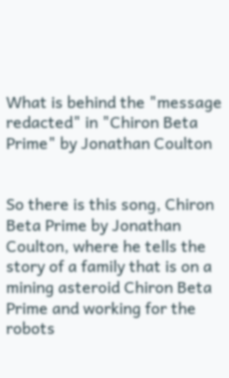What is behind the "message redacted" in "Chiron Beta Prime" by Jonathan Coulton


So there is this song, Chiron Beta Prime by Jonathan Coulton, where he tells the story of a family that is on a mining asteroid Chiron Beta Prime and working for the robots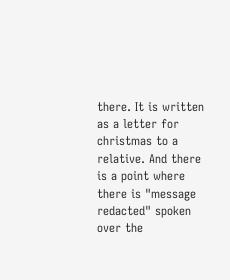there. It is written as a letter for christmas to a relative. And there is a point where there is "message redacted" spoken over the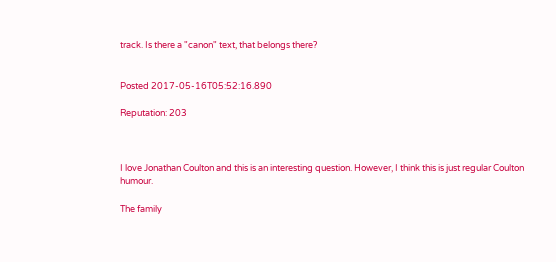track. Is there a "canon" text, that belongs there?


Posted 2017-05-16T05:52:16.890

Reputation: 203



I love Jonathan Coulton and this is an interesting question. However, I think this is just regular Coulton humour.

The family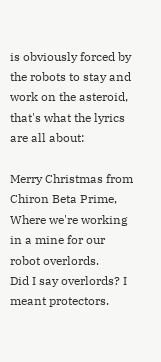is obviously forced by the robots to stay and work on the asteroid, that's what the lyrics are all about:

Merry Christmas from Chiron Beta Prime,
Where we're working in a mine for our robot overlords.
Did I say overlords? I meant protectors.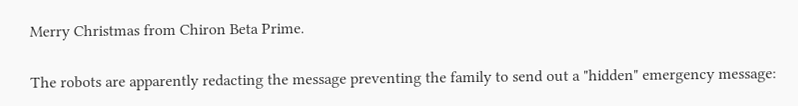Merry Christmas from Chiron Beta Prime.

The robots are apparently redacting the message preventing the family to send out a "hidden" emergency message: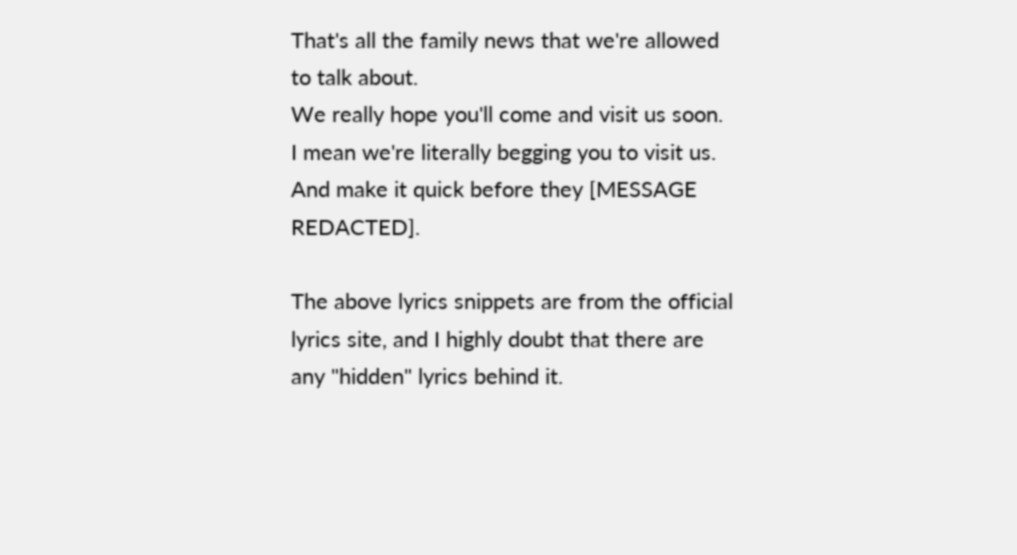That's all the family news that we're allowed to talk about.
We really hope you'll come and visit us soon.
I mean we're literally begging you to visit us.
And make it quick before they [MESSAGE REDACTED].

The above lyrics snippets are from the official lyrics site, and I highly doubt that there are any "hidden" lyrics behind it.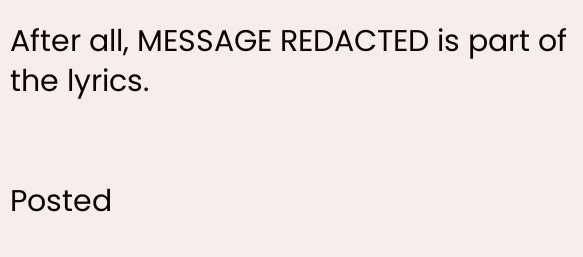After all, MESSAGE REDACTED is part of the lyrics.


Posted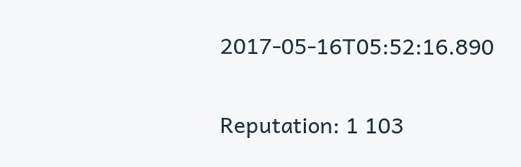2017-05-16T05:52:16.890

Reputation: 1 103